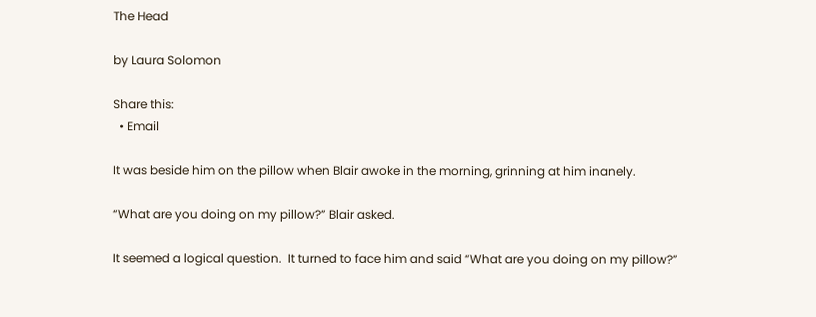The Head

by Laura Solomon

Share this:
  • Email

It was beside him on the pillow when Blair awoke in the morning, grinning at him inanely.

“What are you doing on my pillow?” Blair asked.

It seemed a logical question.  It turned to face him and said “What are you doing on my pillow?”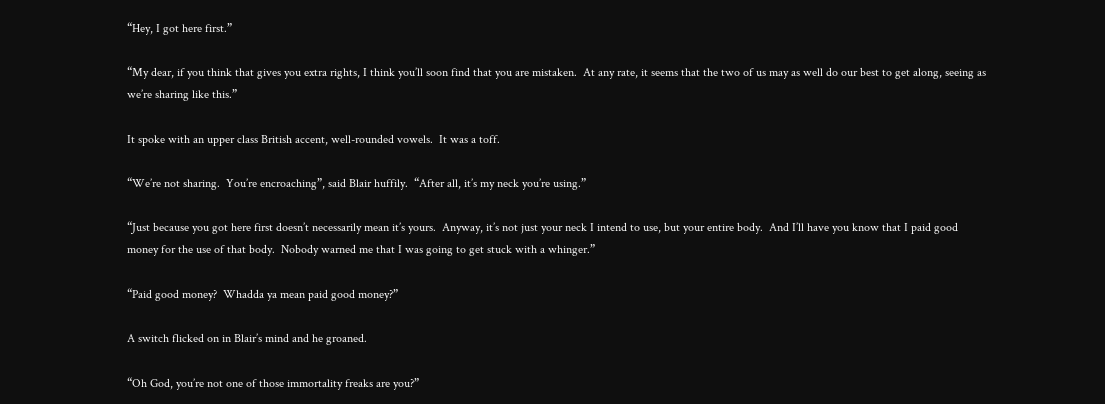“Hey, I got here first.”

“My dear, if you think that gives you extra rights, I think you’ll soon find that you are mistaken.  At any rate, it seems that the two of us may as well do our best to get along, seeing as we’re sharing like this.”

It spoke with an upper class British accent, well-rounded vowels.  It was a toff.

“We’re not sharing.  You’re encroaching”, said Blair huffily.  “After all, it’s my neck you’re using.”

“Just because you got here first doesn’t necessarily mean it’s yours.  Anyway, it’s not just your neck I intend to use, but your entire body.  And I’ll have you know that I paid good money for the use of that body.  Nobody warned me that I was going to get stuck with a whinger.”

“Paid good money?  Whadda ya mean paid good money?”

A switch flicked on in Blair’s mind and he groaned.

“Oh God, you’re not one of those immortality freaks are you?”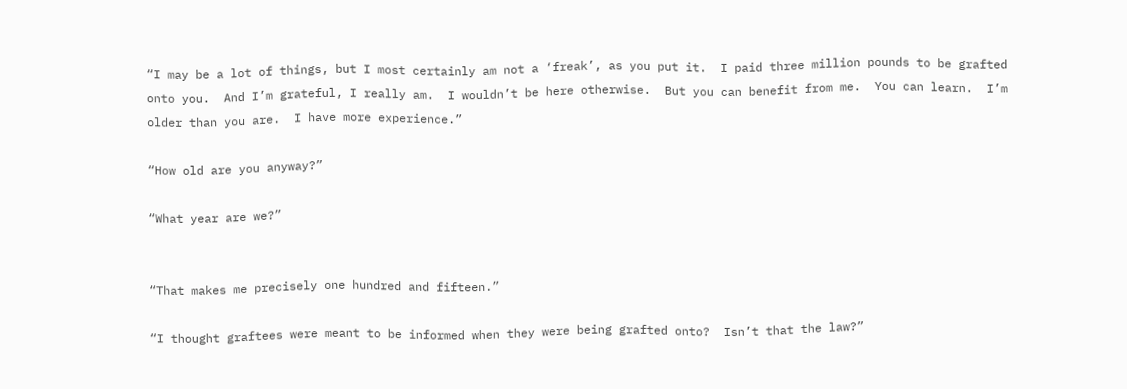“I may be a lot of things, but I most certainly am not a ‘freak’, as you put it.  I paid three million pounds to be grafted onto you.  And I’m grateful, I really am.  I wouldn’t be here otherwise.  But you can benefit from me.  You can learn.  I’m older than you are.  I have more experience.”

“How old are you anyway?”

“What year are we?”


“That makes me precisely one hundred and fifteen.”

“I thought graftees were meant to be informed when they were being grafted onto?  Isn’t that the law?”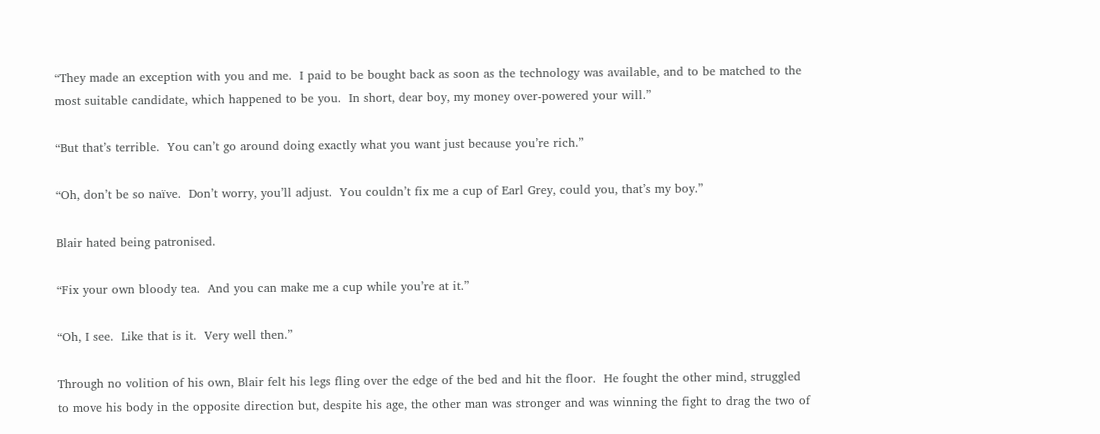“They made an exception with you and me.  I paid to be bought back as soon as the technology was available, and to be matched to the most suitable candidate, which happened to be you.  In short, dear boy, my money over-powered your will.”

“But that’s terrible.  You can’t go around doing exactly what you want just because you’re rich.”

“Oh, don’t be so naïve.  Don’t worry, you’ll adjust.  You couldn’t fix me a cup of Earl Grey, could you, that’s my boy.”

Blair hated being patronised.

“Fix your own bloody tea.  And you can make me a cup while you’re at it.”

“Oh, I see.  Like that is it.  Very well then.”

Through no volition of his own, Blair felt his legs fling over the edge of the bed and hit the floor.  He fought the other mind, struggled to move his body in the opposite direction but, despite his age, the other man was stronger and was winning the fight to drag the two of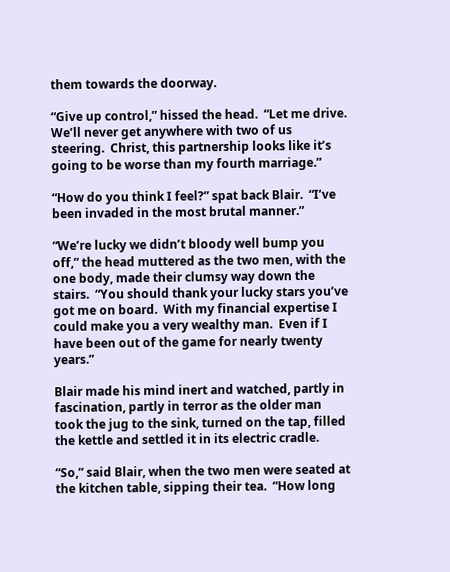them towards the doorway.

“Give up control,” hissed the head.  “Let me drive.  We’ll never get anywhere with two of us steering.  Christ, this partnership looks like it’s going to be worse than my fourth marriage.”

“How do you think I feel?” spat back Blair.  “I’ve been invaded in the most brutal manner.”

“We’re lucky we didn’t bloody well bump you off,” the head muttered as the two men, with the one body, made their clumsy way down the stairs.  “You should thank your lucky stars you’ve got me on board.  With my financial expertise I could make you a very wealthy man.  Even if I have been out of the game for nearly twenty years.”

Blair made his mind inert and watched, partly in fascination, partly in terror as the older man took the jug to the sink, turned on the tap, filled the kettle and settled it in its electric cradle.

“So,” said Blair, when the two men were seated at the kitchen table, sipping their tea.  “How long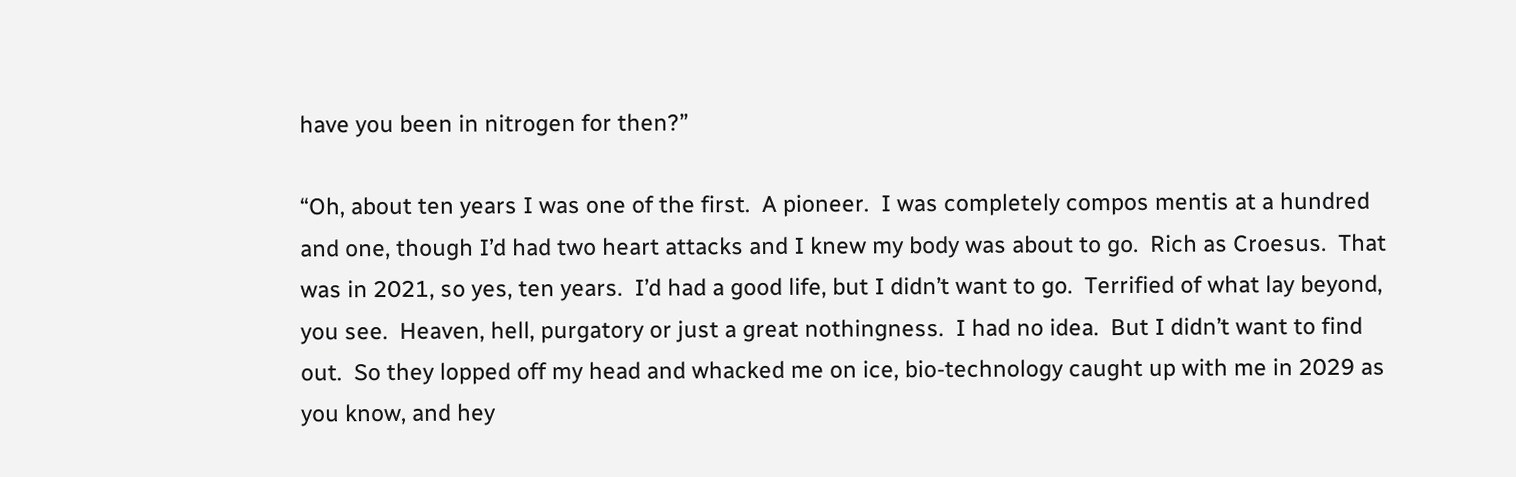have you been in nitrogen for then?”

“Oh, about ten years I was one of the first.  A pioneer.  I was completely compos mentis at a hundred and one, though I’d had two heart attacks and I knew my body was about to go.  Rich as Croesus.  That was in 2021, so yes, ten years.  I’d had a good life, but I didn’t want to go.  Terrified of what lay beyond, you see.  Heaven, hell, purgatory or just a great nothingness.  I had no idea.  But I didn’t want to find out.  So they lopped off my head and whacked me on ice, bio-technology caught up with me in 2029 as you know, and hey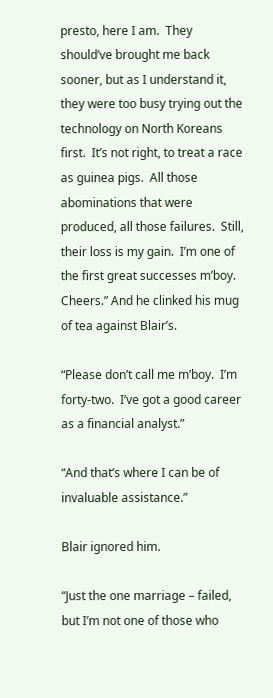presto, here I am.  They should’ve brought me back sooner, but as I understand it, they were too busy trying out the technology on North Koreans first.  It’s not right, to treat a race as guinea pigs.  All those abominations that were produced, all those failures.  Still, their loss is my gain.  I’m one of the first great successes m’boy.  Cheers.” And he clinked his mug of tea against Blair’s.

“Please don’t call me m’boy.  I’m forty-two.  I’ve got a good career as a financial analyst.”

“And that’s where I can be of invaluable assistance.”

Blair ignored him.

“Just the one marriage – failed, but I’m not one of those who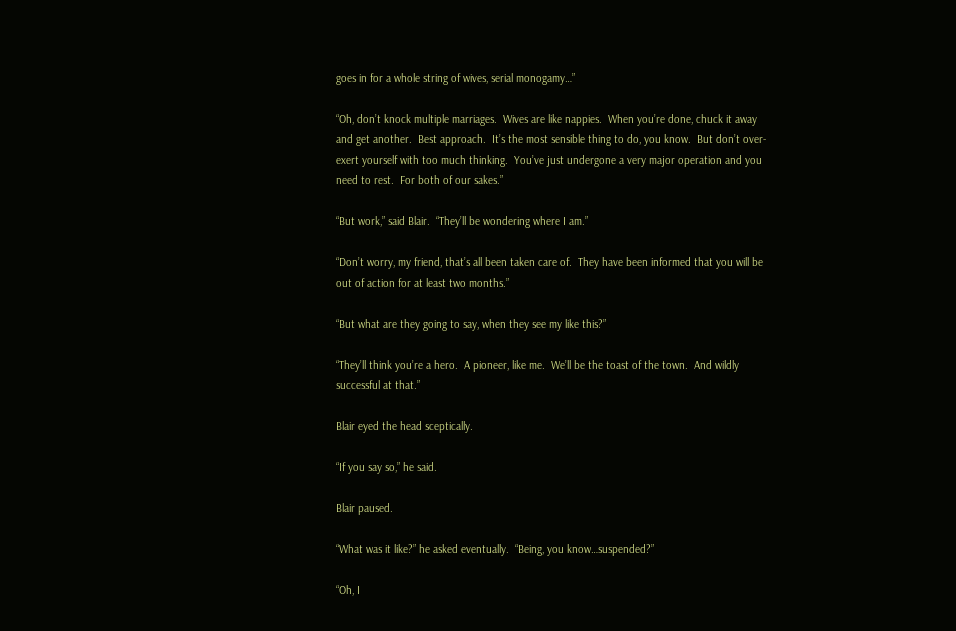goes in for a whole string of wives, serial monogamy…”

“Oh, don’t knock multiple marriages.  Wives are like nappies.  When you’re done, chuck it away and get another.  Best approach.  It’s the most sensible thing to do, you know.  But don’t over-exert yourself with too much thinking.  You’ve just undergone a very major operation and you need to rest.  For both of our sakes.”

“But work,” said Blair.  “They’ll be wondering where I am.”

“Don’t worry, my friend, that’s all been taken care of.  They have been informed that you will be out of action for at least two months.”

“But what are they going to say, when they see my like this?”

“They’ll think you’re a hero.  A pioneer, like me.  We’ll be the toast of the town.  And wildly successful at that.”

Blair eyed the head sceptically.

“If you say so,” he said.

Blair paused.

“What was it like?” he asked eventually.  “Being, you know…suspended?”

“Oh, I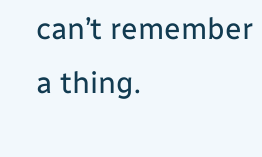can’t remember a thing.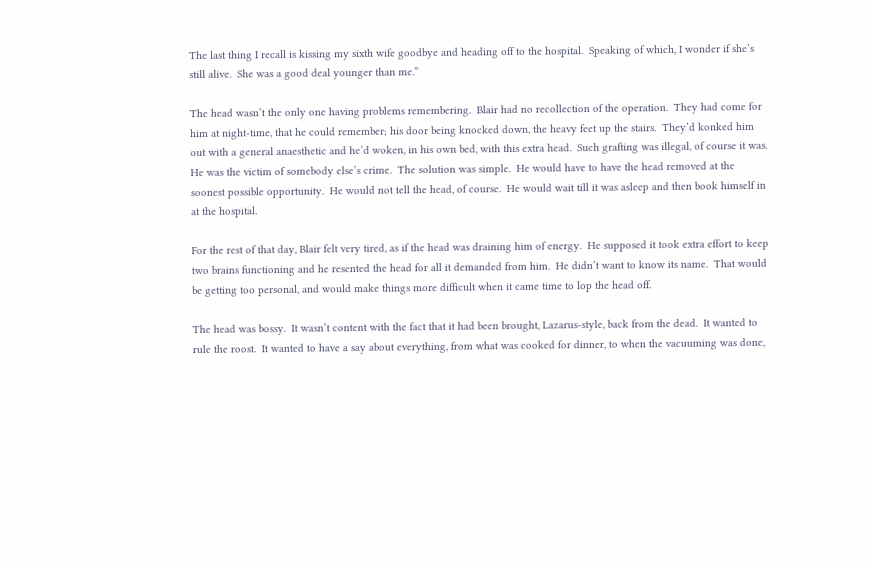The last thing I recall is kissing my sixth wife goodbye and heading off to the hospital.  Speaking of which, I wonder if she’s still alive.  She was a good deal younger than me.”

The head wasn’t the only one having problems remembering.  Blair had no recollection of the operation.  They had come for him at night-time, that he could remember; his door being knocked down, the heavy feet up the stairs.  They’d konked him out with a general anaesthetic and he’d woken, in his own bed, with this extra head.  Such grafting was illegal, of course it was.  He was the victim of somebody else’s crime.  The solution was simple.  He would have to have the head removed at the soonest possible opportunity.  He would not tell the head, of course.  He would wait till it was asleep and then book himself in at the hospital.

For the rest of that day, Blair felt very tired, as if the head was draining him of energy.  He supposed it took extra effort to keep two brains functioning and he resented the head for all it demanded from him.  He didn’t want to know its name.  That would be getting too personal, and would make things more difficult when it came time to lop the head off.

The head was bossy.  It wasn’t content with the fact that it had been brought, Lazarus-style, back from the dead.  It wanted to rule the roost.  It wanted to have a say about everything, from what was cooked for dinner, to when the vacuuming was done,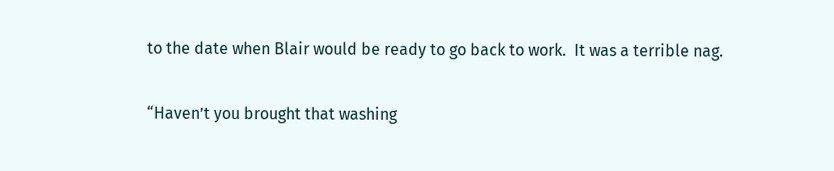to the date when Blair would be ready to go back to work.  It was a terrible nag.

“Haven’t you brought that washing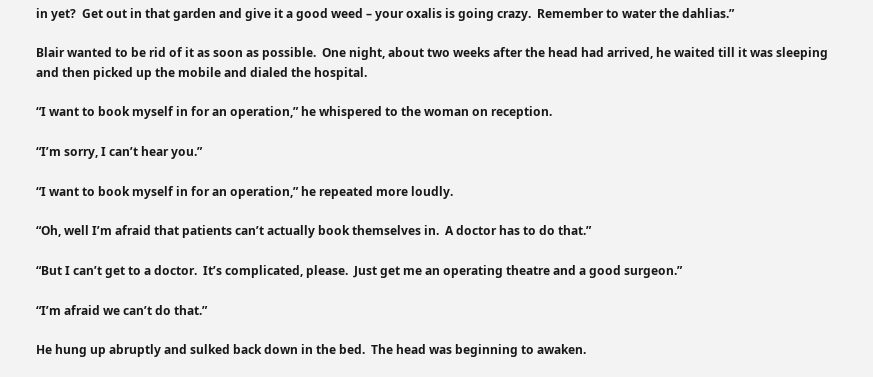in yet?  Get out in that garden and give it a good weed – your oxalis is going crazy.  Remember to water the dahlias.”

Blair wanted to be rid of it as soon as possible.  One night, about two weeks after the head had arrived, he waited till it was sleeping and then picked up the mobile and dialed the hospital.

“I want to book myself in for an operation,” he whispered to the woman on reception.

“I’m sorry, I can’t hear you.”

“I want to book myself in for an operation,” he repeated more loudly.

“Oh, well I’m afraid that patients can’t actually book themselves in.  A doctor has to do that.”

“But I can’t get to a doctor.  It’s complicated, please.  Just get me an operating theatre and a good surgeon.”

“I’m afraid we can’t do that.”

He hung up abruptly and sulked back down in the bed.  The head was beginning to awaken.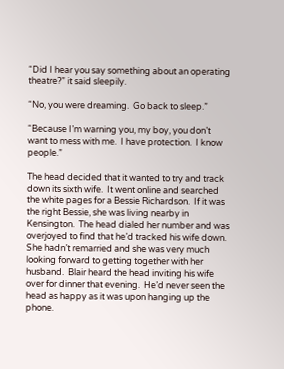“Did I hear you say something about an operating theatre?” it said sleepily.

“No, you were dreaming.  Go back to sleep.”

“Because I’m warning you, my boy, you don’t want to mess with me.  I have protection.  I know people.”

The head decided that it wanted to try and track down its sixth wife.  It went online and searched the white pages for a Bessie Richardson.  If it was the right Bessie, she was living nearby in Kensington.  The head dialed her number and was overjoyed to find that he’d tracked his wife down.  She hadn’t remarried and she was very much looking forward to getting together with her husband.  Blair heard the head inviting his wife over for dinner that evening.  He’d never seen the head as happy as it was upon hanging up the phone.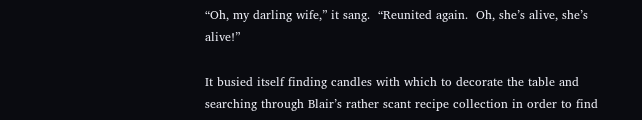“Oh, my darling wife,” it sang.  “Reunited again.  Oh, she’s alive, she’s alive!”

It busied itself finding candles with which to decorate the table and searching through Blair’s rather scant recipe collection in order to find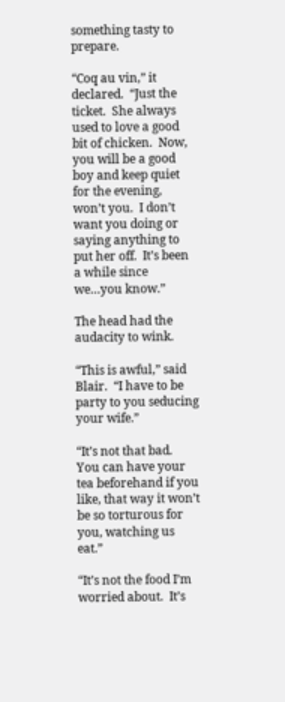something tasty to prepare.

“Coq au vin,” it declared.  “Just the ticket.  She always used to love a good bit of chicken.  Now, you will be a good boy and keep quiet for the evening, won’t you.  I don’t want you doing or saying anything to put her off.  It’s been a while since we…you know.”

The head had the audacity to wink.

“This is awful,” said Blair.  “I have to be party to you seducing your wife.”

“It’s not that bad.  You can have your tea beforehand if you like, that way it won’t be so torturous for you, watching us eat.”

“It’s not the food I’m worried about.  It’s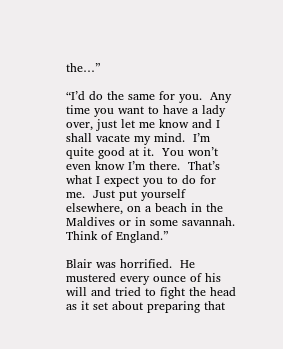the…”

“I’d do the same for you.  Any time you want to have a lady over, just let me know and I shall vacate my mind.  I’m quite good at it.  You won’t even know I’m there.  That’s what I expect you to do for me.  Just put yourself elsewhere, on a beach in the Maldives or in some savannah.  Think of England.”

Blair was horrified.  He mustered every ounce of his will and tried to fight the head as it set about preparing that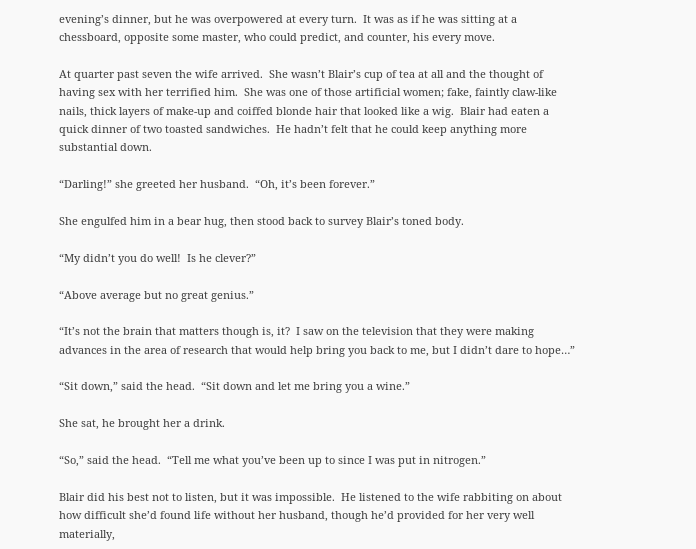evening’s dinner, but he was overpowered at every turn.  It was as if he was sitting at a chessboard, opposite some master, who could predict, and counter, his every move.

At quarter past seven the wife arrived.  She wasn’t Blair’s cup of tea at all and the thought of having sex with her terrified him.  She was one of those artificial women; fake, faintly claw-like nails, thick layers of make-up and coiffed blonde hair that looked like a wig.  Blair had eaten a quick dinner of two toasted sandwiches.  He hadn’t felt that he could keep anything more substantial down.

“Darling!” she greeted her husband.  “Oh, it’s been forever.”

She engulfed him in a bear hug, then stood back to survey Blair’s toned body.

“My didn’t you do well!  Is he clever?”

“Above average but no great genius.”

“It’s not the brain that matters though is, it?  I saw on the television that they were making advances in the area of research that would help bring you back to me, but I didn’t dare to hope…”

“Sit down,” said the head.  “Sit down and let me bring you a wine.”

She sat, he brought her a drink.

“So,” said the head.  “Tell me what you’ve been up to since I was put in nitrogen.”

Blair did his best not to listen, but it was impossible.  He listened to the wife rabbiting on about how difficult she’d found life without her husband, though he’d provided for her very well materially,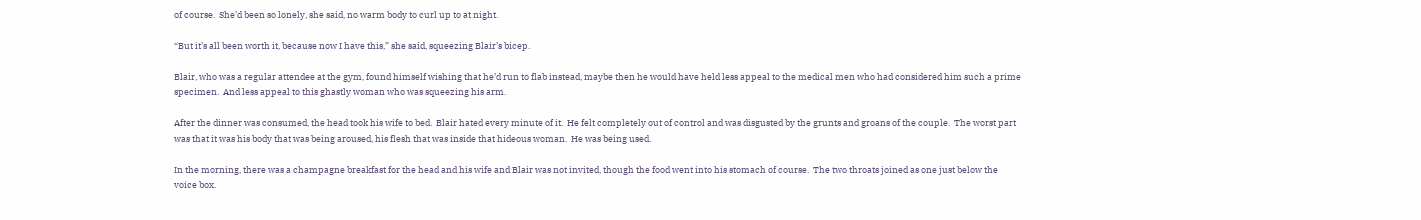of course.  She’d been so lonely, she said, no warm body to curl up to at night.

“But it’s all been worth it, because now I have this,” she said, squeezing Blair’s bicep.

Blair, who was a regular attendee at the gym, found himself wishing that he’d run to flab instead, maybe then he would have held less appeal to the medical men who had considered him such a prime specimen.  And less appeal to this ghastly woman who was squeezing his arm.

After the dinner was consumed, the head took his wife to bed.  Blair hated every minute of it.  He felt completely out of control and was disgusted by the grunts and groans of the couple.  The worst part was that it was his body that was being aroused, his flesh that was inside that hideous woman.  He was being used.

In the morning, there was a champagne breakfast for the head and his wife and Blair was not invited, though the food went into his stomach of course.  The two throats joined as one just below the voice box.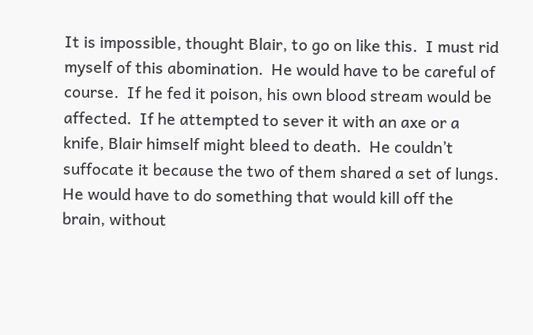It is impossible, thought Blair, to go on like this.  I must rid myself of this abomination.  He would have to be careful of course.  If he fed it poison, his own blood stream would be affected.  If he attempted to sever it with an axe or a knife, Blair himself might bleed to death.  He couldn’t suffocate it because the two of them shared a set of lungs.  He would have to do something that would kill off the brain, without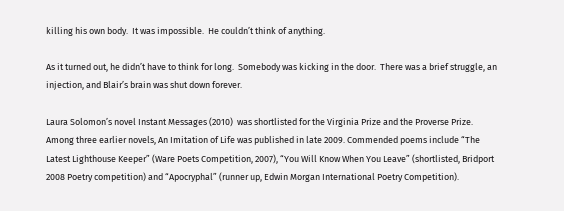killing his own body.  It was impossible.  He couldn’t think of anything.

As it turned out, he didn’t have to think for long.  Somebody was kicking in the door.  There was a brief struggle, an injection, and Blair’s brain was shut down forever.

Laura Solomon’s novel Instant Messages (2010)  was shortlisted for the Virginia Prize and the Proverse Prize. Among three earlier novels, An Imitation of Life was published in late 2009. Commended poems include “The Latest Lighthouse Keeper” (Ware Poets Competition, 2007), “You Will Know When You Leave” (shortlisted, Bridport 2008 Poetry competition) and “Apocryphal” (runner up, Edwin Morgan International Poetry Competition).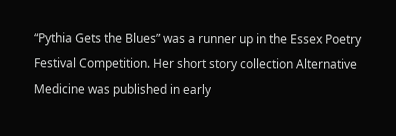“Pythia Gets the Blues” was a runner up in the Essex Poetry Festival Competition. Her short story collection Alternative Medicine was published in early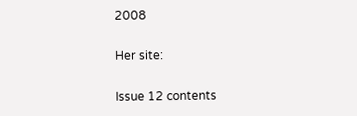2008

Her site:

Issue 12 contents